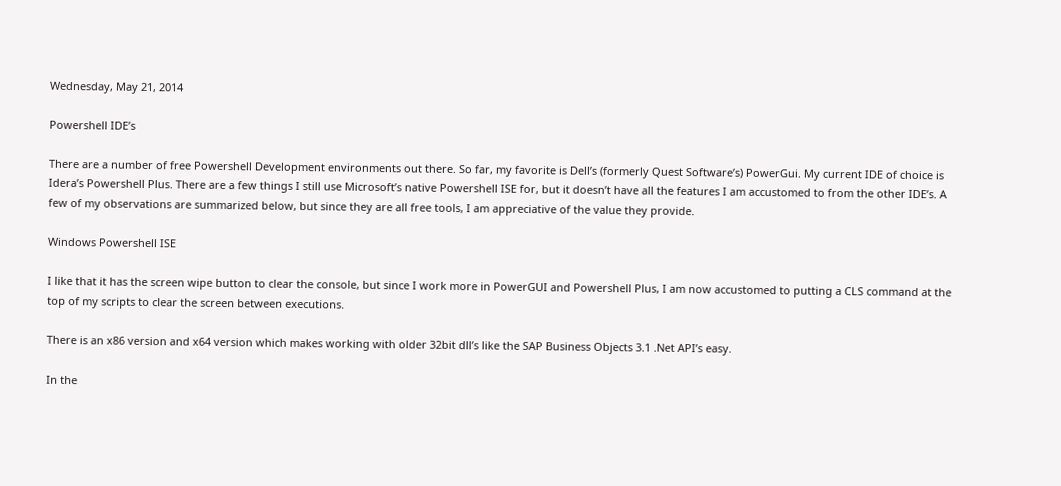Wednesday, May 21, 2014

Powershell IDE’s

There are a number of free Powershell Development environments out there. So far, my favorite is Dell’s (formerly Quest Software’s) PowerGui. My current IDE of choice is Idera’s Powershell Plus. There are a few things I still use Microsoft’s native Powershell ISE for, but it doesn’t have all the features I am accustomed to from the other IDE’s. A few of my observations are summarized below, but since they are all free tools, I am appreciative of the value they provide.

Windows Powershell ISE

I like that it has the screen wipe button to clear the console, but since I work more in PowerGUI and Powershell Plus, I am now accustomed to putting a CLS command at the top of my scripts to clear the screen between executions.

There is an x86 version and x64 version which makes working with older 32bit dll’s like the SAP Business Objects 3.1 .Net API’s easy.

In the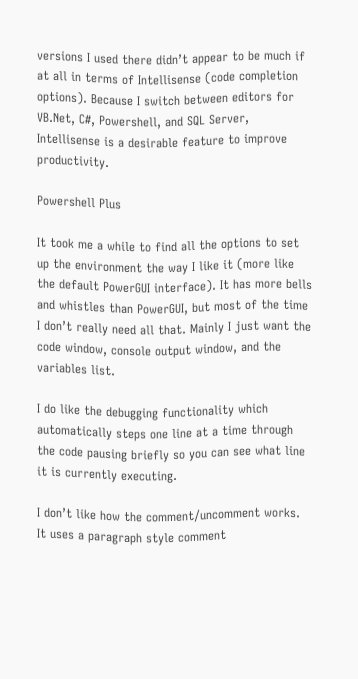versions I used there didn’t appear to be much if at all in terms of Intellisense (code completion options). Because I switch between editors for VB.Net, C#, Powershell, and SQL Server, Intellisense is a desirable feature to improve productivity.

Powershell Plus

It took me a while to find all the options to set up the environment the way I like it (more like the default PowerGUI interface). It has more bells and whistles than PowerGUI, but most of the time I don’t really need all that. Mainly I just want the code window, console output window, and the variables list.

I do like the debugging functionality which automatically steps one line at a time through the code pausing briefly so you can see what line it is currently executing.

I don’t like how the comment/uncomment works. It uses a paragraph style comment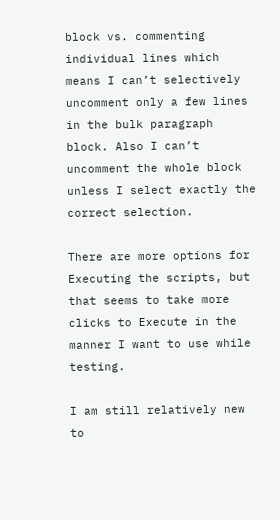block vs. commenting individual lines which means I can’t selectively uncomment only a few lines in the bulk paragraph block. Also I can’t uncomment the whole block unless I select exactly the correct selection.

There are more options for Executing the scripts, but that seems to take more clicks to Execute in the manner I want to use while testing.

I am still relatively new to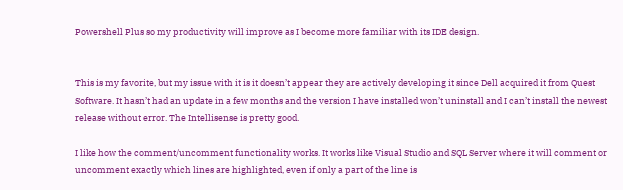Powershell Plus so my productivity will improve as I become more familiar with its IDE design.


This is my favorite, but my issue with it is it doesn’t appear they are actively developing it since Dell acquired it from Quest Software. It hasn’t had an update in a few months and the version I have installed won’t uninstall and I can’t install the newest release without error. The Intellisense is pretty good.

I like how the comment/uncomment functionality works. It works like Visual Studio and SQL Server where it will comment or uncomment exactly which lines are highlighted, even if only a part of the line is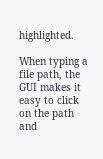highlighted.

When typing a file path, the GUI makes it easy to click on the path and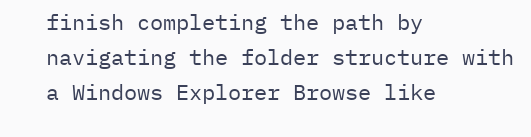finish completing the path by navigating the folder structure with a Windows Explorer Browse like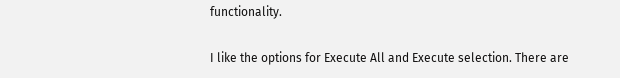functionality.

I like the options for Execute All and Execute selection. There are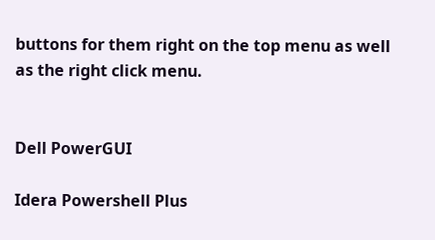buttons for them right on the top menu as well as the right click menu.


Dell PowerGUI

Idera Powershell Plus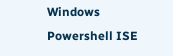Windows Powershell ISE